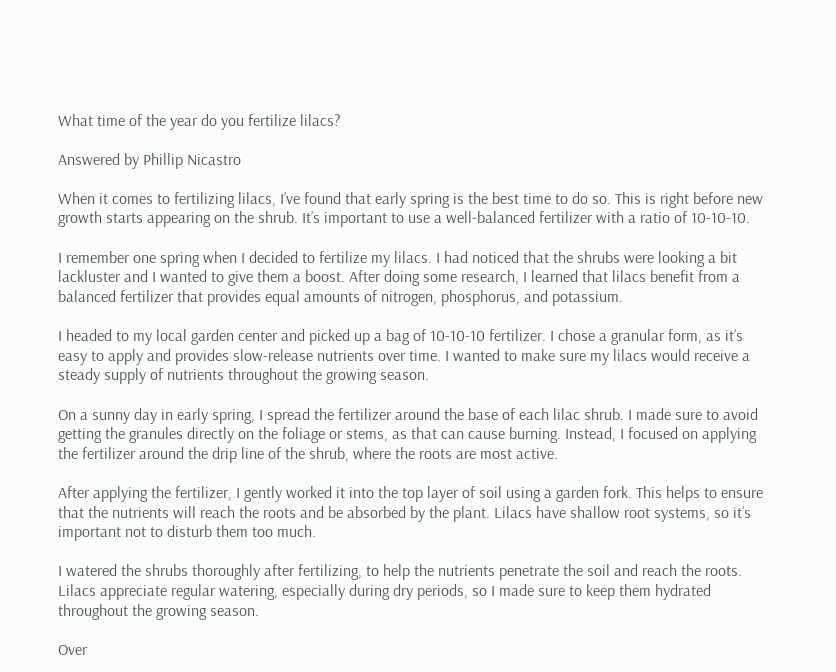What time of the year do you fertilize lilacs?

Answered by Phillip Nicastro

When it comes to fertilizing lilacs, I’ve found that early spring is the best time to do so. This is right before new growth starts appearing on the shrub. It’s important to use a well-balanced fertilizer with a ratio of 10-10-10.

I remember one spring when I decided to fertilize my lilacs. I had noticed that the shrubs were looking a bit lackluster and I wanted to give them a boost. After doing some research, I learned that lilacs benefit from a balanced fertilizer that provides equal amounts of nitrogen, phosphorus, and potassium.

I headed to my local garden center and picked up a bag of 10-10-10 fertilizer. I chose a granular form, as it’s easy to apply and provides slow-release nutrients over time. I wanted to make sure my lilacs would receive a steady supply of nutrients throughout the growing season.

On a sunny day in early spring, I spread the fertilizer around the base of each lilac shrub. I made sure to avoid getting the granules directly on the foliage or stems, as that can cause burning. Instead, I focused on applying the fertilizer around the drip line of the shrub, where the roots are most active.

After applying the fertilizer, I gently worked it into the top layer of soil using a garden fork. This helps to ensure that the nutrients will reach the roots and be absorbed by the plant. Lilacs have shallow root systems, so it’s important not to disturb them too much.

I watered the shrubs thoroughly after fertilizing, to help the nutrients penetrate the soil and reach the roots. Lilacs appreciate regular watering, especially during dry periods, so I made sure to keep them hydrated throughout the growing season.

Over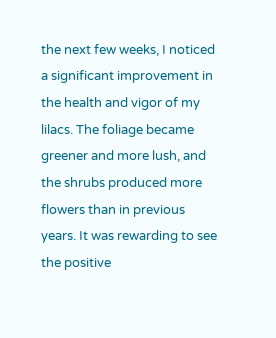the next few weeks, I noticed a significant improvement in the health and vigor of my lilacs. The foliage became greener and more lush, and the shrubs produced more flowers than in previous years. It was rewarding to see the positive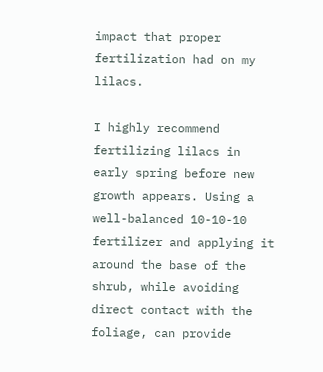impact that proper fertilization had on my lilacs.

I highly recommend fertilizing lilacs in early spring before new growth appears. Using a well-balanced 10-10-10 fertilizer and applying it around the base of the shrub, while avoiding direct contact with the foliage, can provide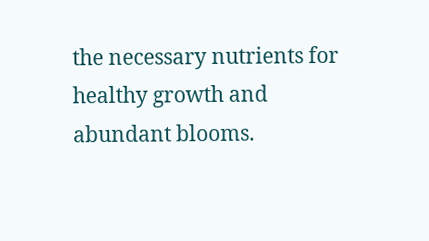the necessary nutrients for healthy growth and abundant blooms.